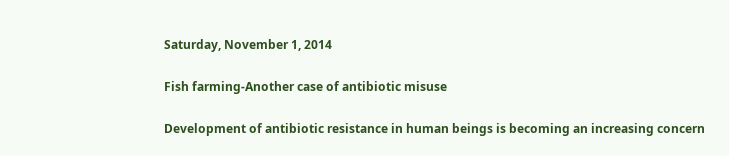Saturday, November 1, 2014

Fish farming-Another case of antibiotic misuse

Development of antibiotic resistance in human beings is becoming an increasing concern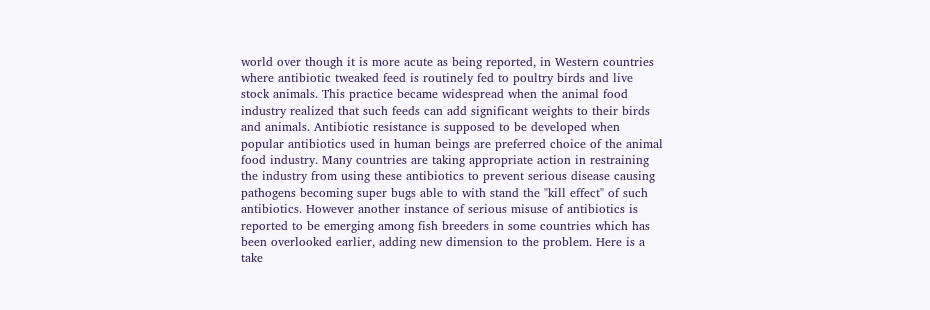world over though it is more acute as being reported, in Western countries where antibiotic tweaked feed is routinely fed to poultry birds and live stock animals. This practice became widespread when the animal food industry realized that such feeds can add significant weights to their birds and animals. Antibiotic resistance is supposed to be developed when popular antibiotics used in human beings are preferred choice of the animal food industry. Many countries are taking appropriate action in restraining the industry from using these antibiotics to prevent serious disease causing pathogens becoming super bugs able to with stand the "kill effect" of such antibiotics. However another instance of serious misuse of antibiotics is reported to be emerging among fish breeders in some countries which has been overlooked earlier, adding new dimension to the problem. Here is a take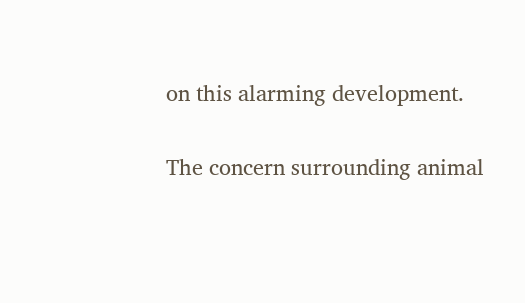on this alarming development.

The concern surrounding animal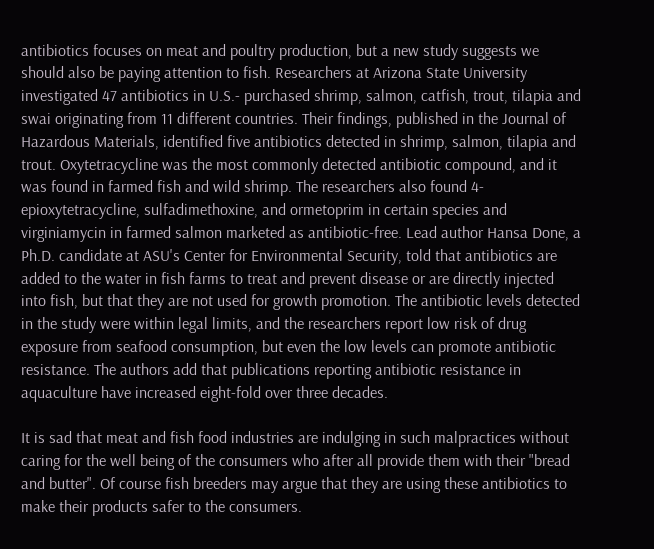antibiotics focuses on meat and poultry production, but a new study suggests we should also be paying attention to fish. Researchers at Arizona State University investigated 47 antibiotics in U.S.- purchased shrimp, salmon, catfish, trout, tilapia and swai originating from 11 different countries. Their findings, published in the Journal of Hazardous Materials, identified five antibiotics detected in shrimp, salmon, tilapia and trout. Oxytetracycline was the most commonly detected antibiotic compound, and it was found in farmed fish and wild shrimp. The researchers also found 4-epioxytetracycline, sulfadimethoxine, and ormetoprim in certain species and virginiamycin in farmed salmon marketed as antibiotic-free. Lead author Hansa Done, a Ph.D. candidate at ASU's Center for Environmental Security, told that antibiotics are added to the water in fish farms to treat and prevent disease or are directly injected into fish, but that they are not used for growth promotion. The antibiotic levels detected in the study were within legal limits, and the researchers report low risk of drug exposure from seafood consumption, but even the low levels can promote antibiotic resistance. The authors add that publications reporting antibiotic resistance in aquaculture have increased eight-fold over three decades.

It is sad that meat and fish food industries are indulging in such malpractices without caring for the well being of the consumers who after all provide them with their "bread and butter". Of course fish breeders may argue that they are using these antibiotics to make their products safer to the consumers.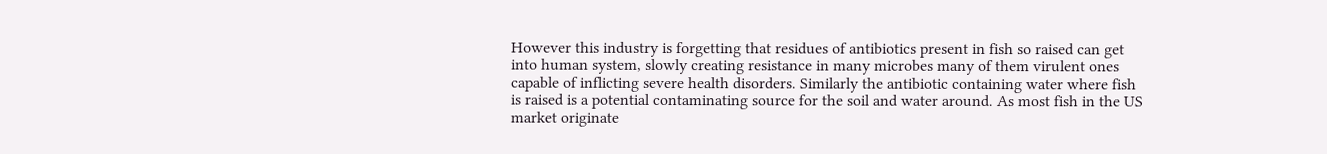However this industry is forgetting that residues of antibiotics present in fish so raised can get into human system, slowly creating resistance in many microbes many of them virulent ones capable of inflicting severe health disorders. Similarly the antibiotic containing water where fish is raised is a potential contaminating source for the soil and water around. As most fish in the US market originate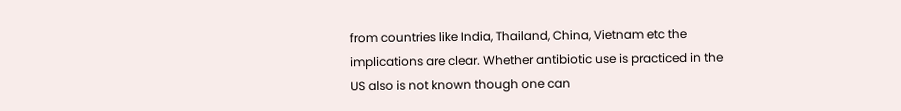from countries like India, Thailand, China, Vietnam etc the implications are clear. Whether antibiotic use is practiced in the US also is not known though one can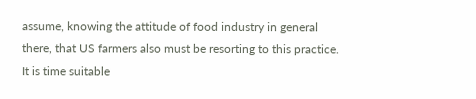assume, knowing the attitude of food industry in general there, that US farmers also must be resorting to this practice. It is time suitable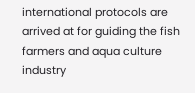international protocols are arrived at for guiding the fish farmers and aqua culture industry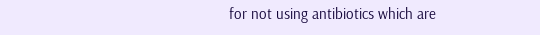for not using antibiotics which are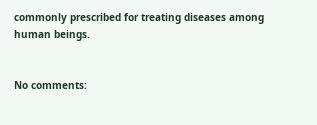commonly prescribed for treating diseases among human beings.


No comments: